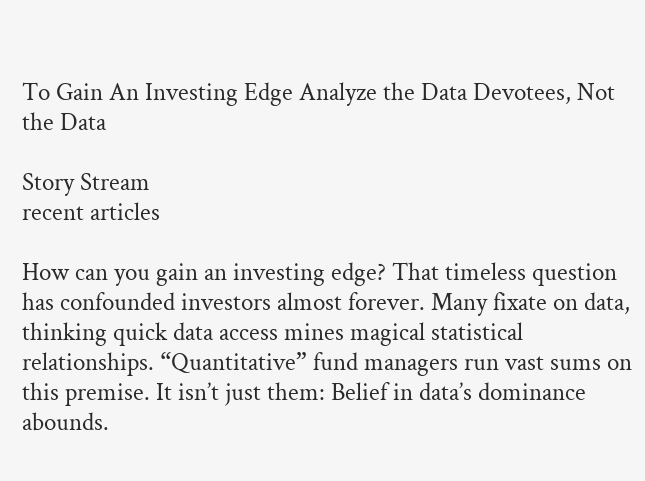To Gain An Investing Edge Analyze the Data Devotees, Not the Data

Story Stream
recent articles

How can you gain an investing edge? That timeless question has confounded investors almost forever. Many fixate on data, thinking quick data access mines magical statistical relationships. “Quantitative” fund managers run vast sums on this premise. It isn’t just them: Belief in data’s dominance abounds.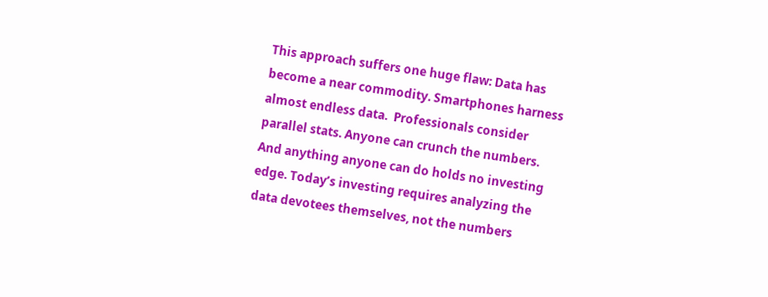This approach suffers one huge flaw: Data has become a near commodity. Smartphones harness almost endless data.  Professionals consider parallel stats. Anyone can crunch the numbers. And anything anyone can do holds no investing edge. Today’s investing requires analyzing the data devotees themselves, not the numbers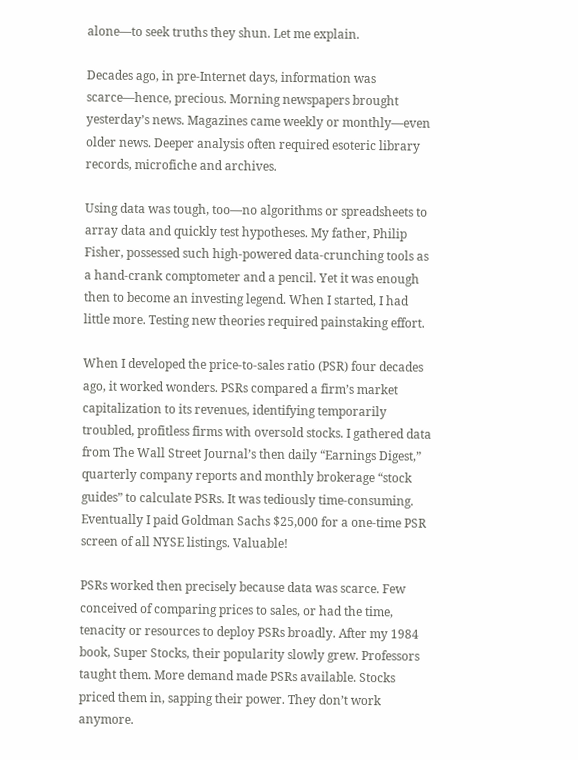alone—to seek truths they shun. Let me explain.

Decades ago, in pre-Internet days, information was scarce—hence, precious. Morning newspapers brought yesterday’s news. Magazines came weekly or monthly—even older news. Deeper analysis often required esoteric library records, microfiche and archives.

Using data was tough, too—no algorithms or spreadsheets to array data and quickly test hypotheses. My father, Philip Fisher, possessed such high-powered data-crunching tools as a hand-crank comptometer and a pencil. Yet it was enough then to become an investing legend. When I started, I had little more. Testing new theories required painstaking effort.

When I developed the price-to-sales ratio (PSR) four decades ago, it worked wonders. PSRs compared a firm’s market capitalization to its revenues, identifying temporarily troubled, profitless firms with oversold stocks. I gathered data from The Wall Street Journal’s then daily “Earnings Digest,” quarterly company reports and monthly brokerage “stock guides” to calculate PSRs. It was tediously time-consuming. Eventually I paid Goldman Sachs $25,000 for a one-time PSR screen of all NYSE listings. Valuable!

PSRs worked then precisely because data was scarce. Few conceived of comparing prices to sales, or had the time, tenacity or resources to deploy PSRs broadly. After my 1984 book, Super Stocks, their popularity slowly grew. Professors taught them. More demand made PSRs available. Stocks priced them in, sapping their power. They don’t work anymore.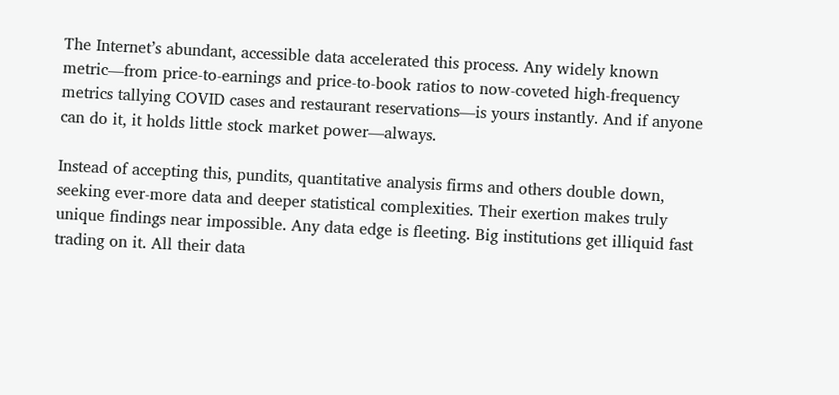The Internet’s abundant, accessible data accelerated this process. Any widely known metric—from price-to-earnings and price-to-book ratios to now-coveted high-frequency metrics tallying COVID cases and restaurant reservations—is yours instantly. And if anyone can do it, it holds little stock market power—always.

Instead of accepting this, pundits, quantitative analysis firms and others double down, seeking ever-more data and deeper statistical complexities. Their exertion makes truly unique findings near impossible. Any data edge is fleeting. Big institutions get illiquid fast trading on it. All their data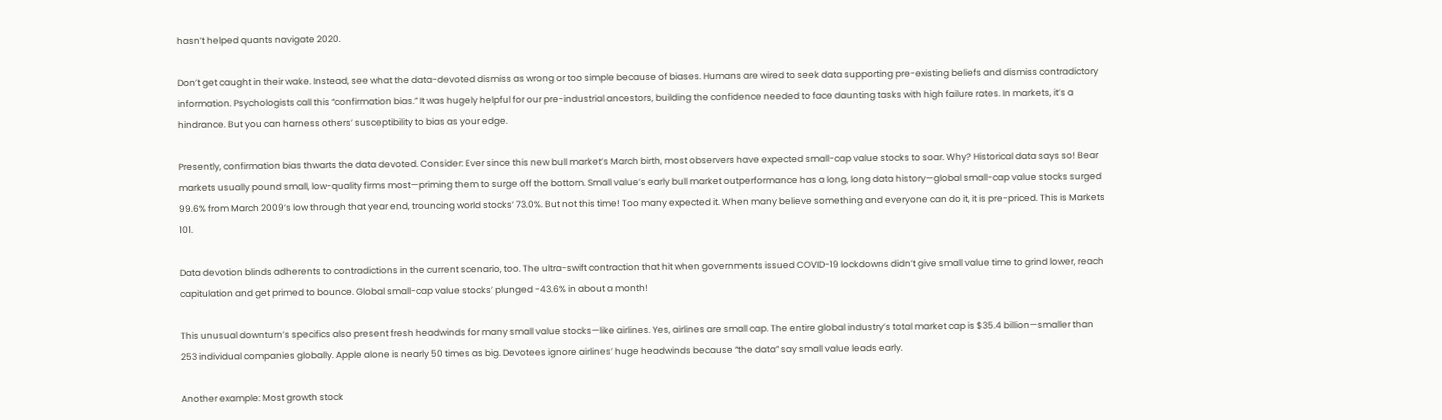hasn’t helped quants navigate 2020.

Don’t get caught in their wake. Instead, see what the data-devoted dismiss as wrong or too simple because of biases. Humans are wired to seek data supporting pre-existing beliefs and dismiss contradictory information. Psychologists call this “confirmation bias.” It was hugely helpful for our pre-industrial ancestors, building the confidence needed to face daunting tasks with high failure rates. In markets, it’s a hindrance. But you can harness others’ susceptibility to bias as your edge.

Presently, confirmation bias thwarts the data devoted. Consider: Ever since this new bull market’s March birth, most observers have expected small-cap value stocks to soar. Why? Historical data says so! Bear markets usually pound small, low-quality firms most—priming them to surge off the bottom. Small value’s early bull market outperformance has a long, long data history—global small-cap value stocks surged 99.6% from March 2009’s low through that year end, trouncing world stocks’ 73.0%. But not this time! Too many expected it. When many believe something and everyone can do it, it is pre-priced. This is Markets 101.

Data devotion blinds adherents to contradictions in the current scenario, too. The ultra-swift contraction that hit when governments issued COVID-19 lockdowns didn’t give small value time to grind lower, reach capitulation and get primed to bounce. Global small-cap value stocks’ plunged -43.6% in about a month!

This unusual downturn’s specifics also present fresh headwinds for many small value stocks—like airlines. Yes, airlines are small cap. The entire global industry’s total market cap is $35.4 billion—smaller than 253 individual companies globally. Apple alone is nearly 50 times as big. Devotees ignore airlines’ huge headwinds because “the data” say small value leads early.

Another example: Most growth stock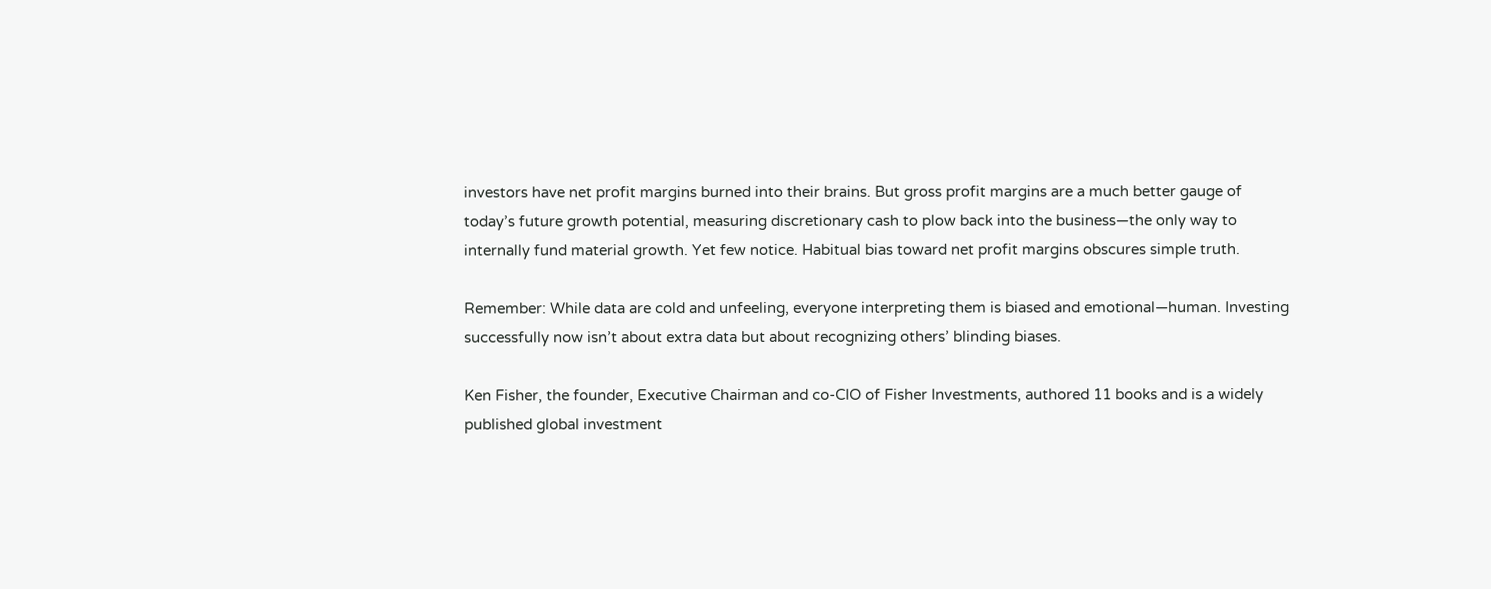investors have net profit margins burned into their brains. But gross profit margins are a much better gauge of today’s future growth potential, measuring discretionary cash to plow back into the business—the only way to internally fund material growth. Yet few notice. Habitual bias toward net profit margins obscures simple truth.

Remember: While data are cold and unfeeling, everyone interpreting them is biased and emotional—human. Investing successfully now isn’t about extra data but about recognizing others’ blinding biases.

Ken Fisher, the founder, Executive Chairman and co-CIO of Fisher Investments, authored 11 books and is a widely published global investment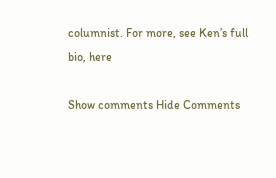columnist. For more, see Ken’s full bio, here

Show comments Hide Comments